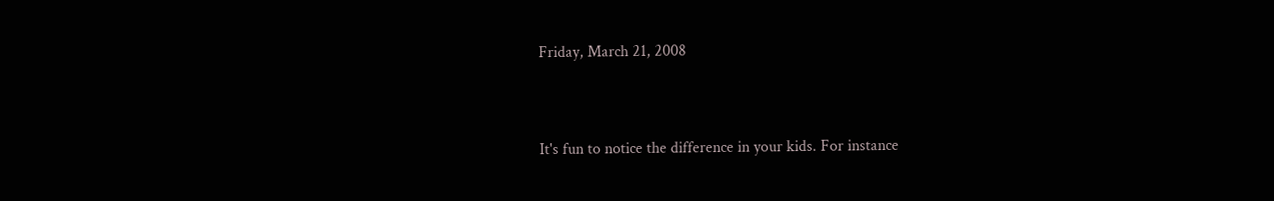Friday, March 21, 2008


It's fun to notice the difference in your kids. For instance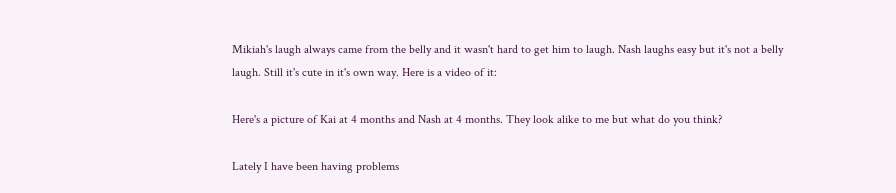Mikiah's laugh always came from the belly and it wasn't hard to get him to laugh. Nash laughs easy but it's not a belly laugh. Still it's cute in it's own way. Here is a video of it:

Here's a picture of Kai at 4 months and Nash at 4 months. They look alike to me but what do you think?

Lately I have been having problems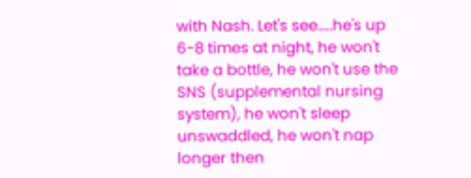with Nash. Let's see.....he's up 6-8 times at night, he won't take a bottle, he won't use the SNS (supplemental nursing system), he won't sleep unswaddled, he won't nap longer then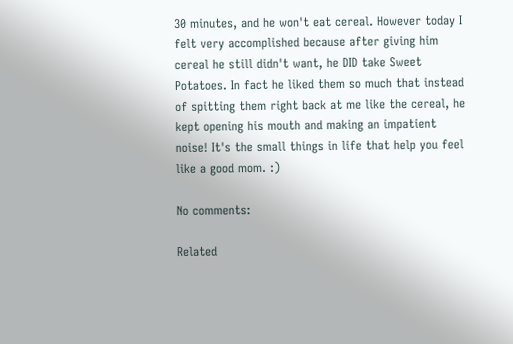30 minutes, and he won't eat cereal. However today I felt very accomplished because after giving him cereal he still didn't want, he DID take Sweet Potatoes. In fact he liked them so much that instead of spitting them right back at me like the cereal, he kept opening his mouth and making an impatient noise! It's the small things in life that help you feel like a good mom. :)

No comments:

Related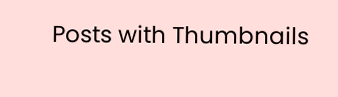Posts with Thumbnails